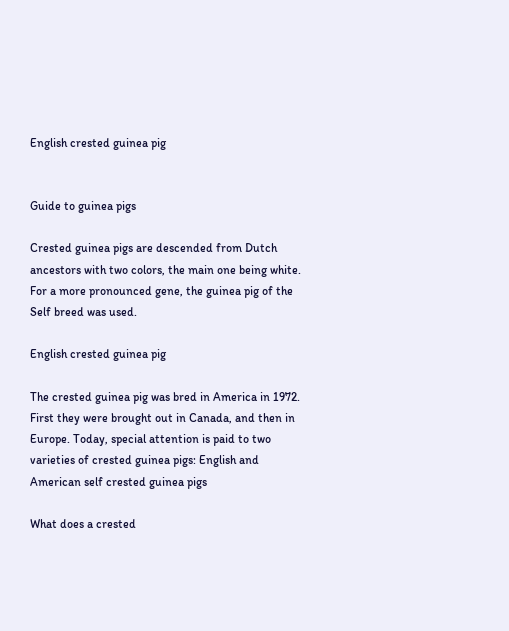English crested guinea pig


Guide to guinea pigs

Crested guinea pigs are descended from Dutch ancestors with two colors, the main one being white. For a more pronounced gene, the guinea pig of the Self breed was used.

English crested guinea pig

The crested guinea pig was bred in America in 1972. First they were brought out in Canada, and then in Europe. Today, special attention is paid to two varieties of crested guinea pigs: English and American self crested guinea pigs

What does a crested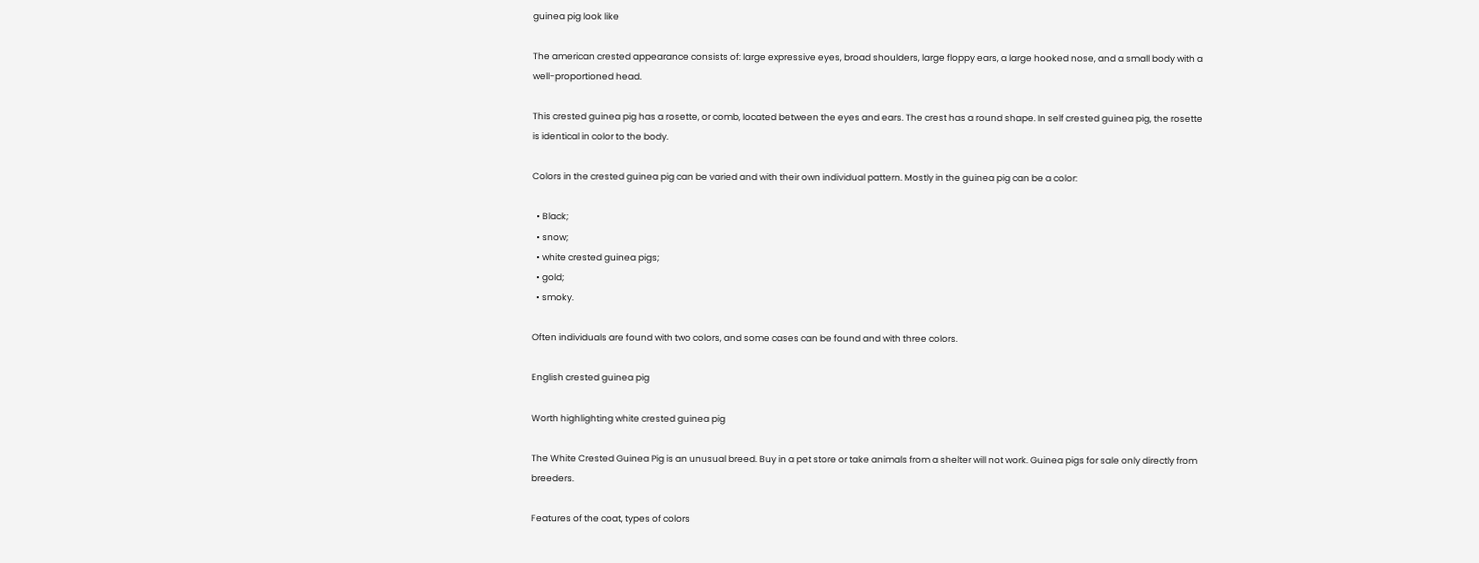guinea pig look like

The american crested appearance consists of: large expressive eyes, broad shoulders, large floppy ears, a large hooked nose, and a small body with a well-proportioned head.

This crested guinea pig has a rosette, or comb, located between the eyes and ears. The crest has a round shape. In self crested guinea pig, the rosette is identical in color to the body.

Colors in the crested guinea pig can be varied and with their own individual pattern. Mostly in the guinea pig can be a color:

  • Black;
  • snow;
  • white crested guinea pigs;
  • gold;
  • smoky.

Often individuals are found with two colors, and some cases can be found and with three colors.

English crested guinea pig

Worth highlighting white crested guinea pig

The White Crested Guinea Pig is an unusual breed. Buy in a pet store or take animals from a shelter will not work. Guinea pigs for sale only directly from breeders.

Features of the coat, types of colors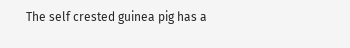The self crested guinea pig has a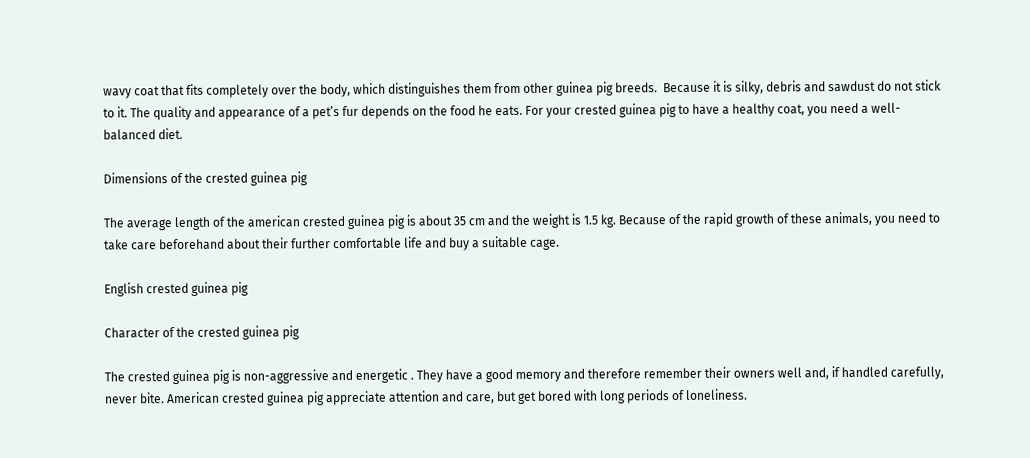wavy coat that fits completely over the body, which distinguishes them from other guinea pig breeds.  Because it is silky, debris and sawdust do not stick to it. The quality and appearance of a pet’s fur depends on the food he eats. For your crested guinea pig to have a healthy coat, you need a well-balanced diet.

Dimensions of the crested guinea pig

The average length of the american crested guinea pig is about 35 cm and the weight is 1.5 kg. Because of the rapid growth of these animals, you need to take care beforehand about their further comfortable life and buy a suitable cage.

English crested guinea pig

Character of the crested guinea pig

The crested guinea pig is non-aggressive and energetic . They have a good memory and therefore remember their owners well and, if handled carefully, never bite. American crested guinea pig appreciate attention and care, but get bored with long periods of loneliness.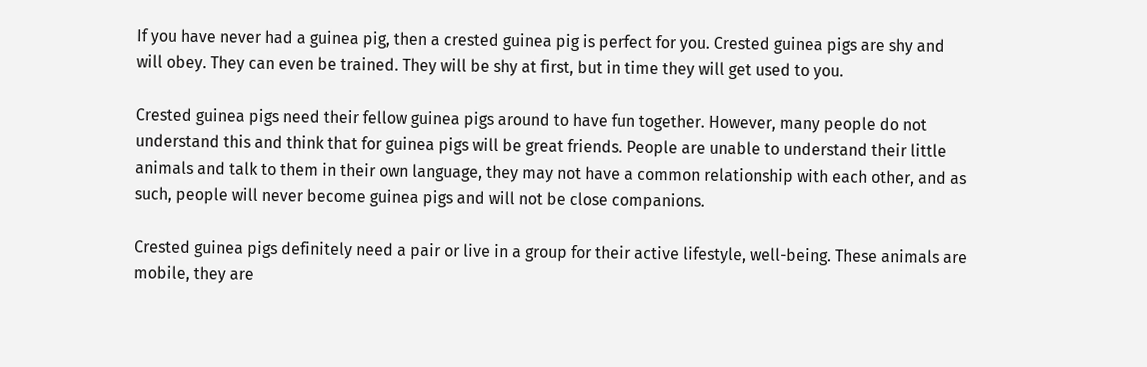If you have never had a guinea pig, then a crested guinea pig is perfect for you. Crested guinea pigs are shy and will obey. They can even be trained. They will be shy at first, but in time they will get used to you.

Crested guinea pigs need their fellow guinea pigs around to have fun together. However, many people do not understand this and think that for guinea pigs will be great friends. People are unable to understand their little animals and talk to them in their own language, they may not have a common relationship with each other, and as such, people will never become guinea pigs and will not be close companions.

Crested guinea pigs definitely need a pair or live in a group for their active lifestyle, well-being. These animals are mobile, they are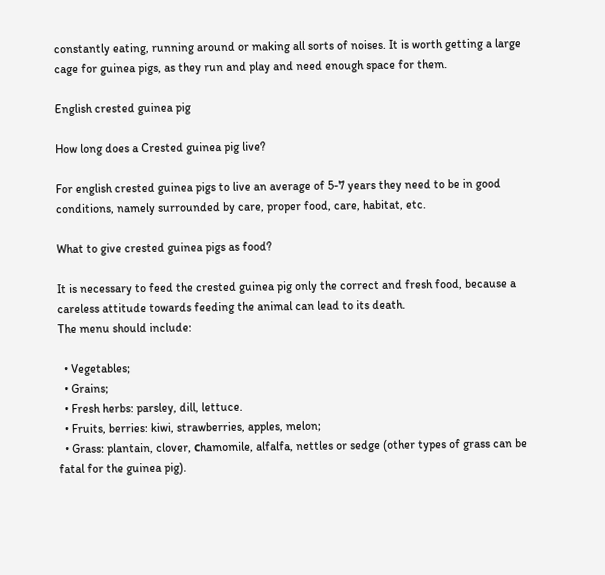constantly eating, running around or making all sorts of noises. It is worth getting a large cage for guinea pigs, as they run and play and need enough space for them.

English crested guinea pig

How long does a Crested guinea pig live?

For english crested guinea pigs to live an average of 5-7 years they need to be in good conditions, namely surrounded by care, proper food, care, habitat, etc.

What to give crested guinea pigs as food?

It is necessary to feed the crested guinea pig only the correct and fresh food, because a careless attitude towards feeding the animal can lead to its death.
The menu should include:

  • Vegetables;
  • Grains;
  • Fresh herbs: parsley, dill, lettuce.
  • Fruits, berries: kiwi, strawberries, apples, melon;
  • Grass: plantain, clover, сhamomile, alfalfa, nettles or sedge (other types of grass can be fatal for the guinea pig).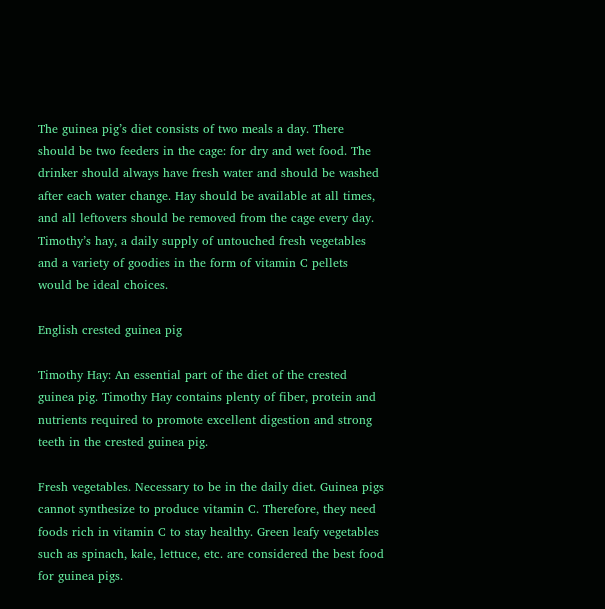The guinea pig’s diet consists of two meals a day. There should be two feeders in the cage: for dry and wet food. The drinker should always have fresh water and should be washed after each water change. Hay should be available at all times, and all leftovers should be removed from the cage every day. Timothy’s hay, a daily supply of untouched fresh vegetables and a variety of goodies in the form of vitamin C pellets would be ideal choices.

English crested guinea pig

Timothy Hay: An essential part of the diet of the crested guinea pig. Timothy Hay contains plenty of fiber, protein and nutrients required to promote excellent digestion and strong teeth in the crested guinea pig.

Fresh vegetables. Necessary to be in the daily diet. Guinea pigs cannot synthesize to produce vitamin C. Therefore, they need foods rich in vitamin C to stay healthy. Green leafy vegetables such as spinach, kale, lettuce, etc. are considered the best food for guinea pigs.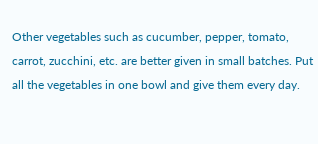Other vegetables such as cucumber, pepper, tomato, carrot, zucchini, etc. are better given in small batches. Put all the vegetables in one bowl and give them every day.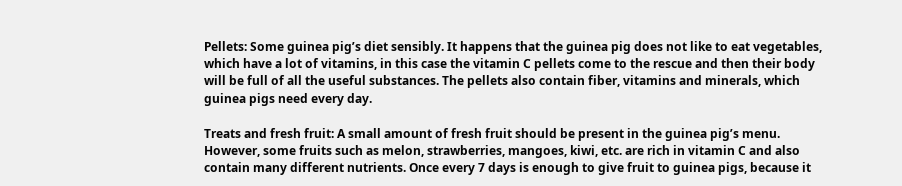Pellets: Some guinea pig’s diet sensibly. It happens that the guinea pig does not like to eat vegetables, which have a lot of vitamins, in this case the vitamin C pellets come to the rescue and then their body will be full of all the useful substances. The pellets also contain fiber, vitamins and minerals, which guinea pigs need every day.

Treats and fresh fruit: A small amount of fresh fruit should be present in the guinea pig’s menu. However, some fruits such as melon, strawberries, mangoes, kiwi, etc. are rich in vitamin C and also contain many different nutrients. Once every 7 days is enough to give fruit to guinea pigs, because it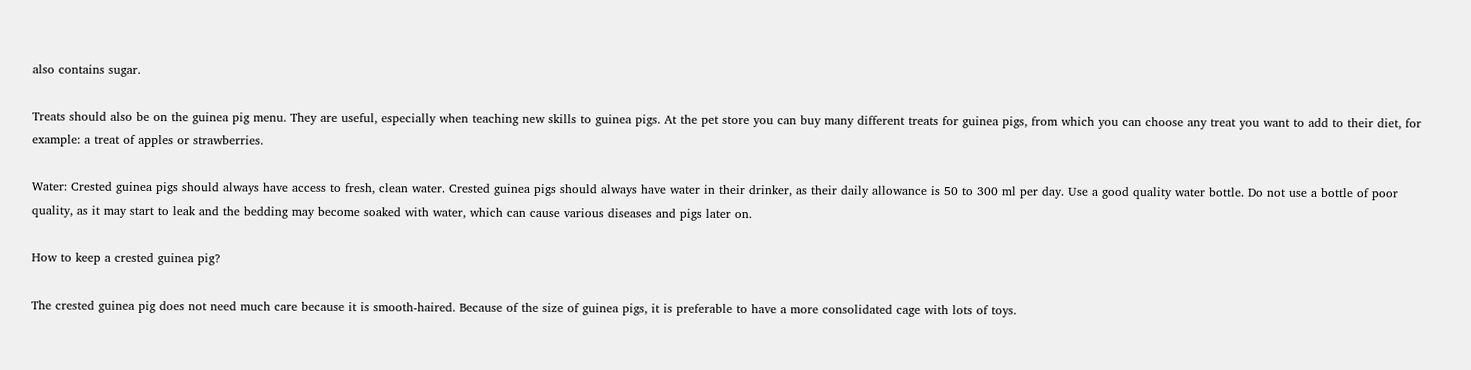also contains sugar.

Treats should also be on the guinea pig menu. They are useful, especially when teaching new skills to guinea pigs. At the pet store you can buy many different treats for guinea pigs, from which you can choose any treat you want to add to their diet, for example: a treat of apples or strawberries.

Water: Crested guinea pigs should always have access to fresh, clean water. Crested guinea pigs should always have water in their drinker, as their daily allowance is 50 to 300 ml per day. Use a good quality water bottle. Do not use a bottle of poor quality, as it may start to leak and the bedding may become soaked with water, which can cause various diseases and pigs later on.

How to keep a crested guinea pig?

The crested guinea pig does not need much care because it is smooth-haired. Because of the size of guinea pigs, it is preferable to have a more consolidated cage with lots of toys.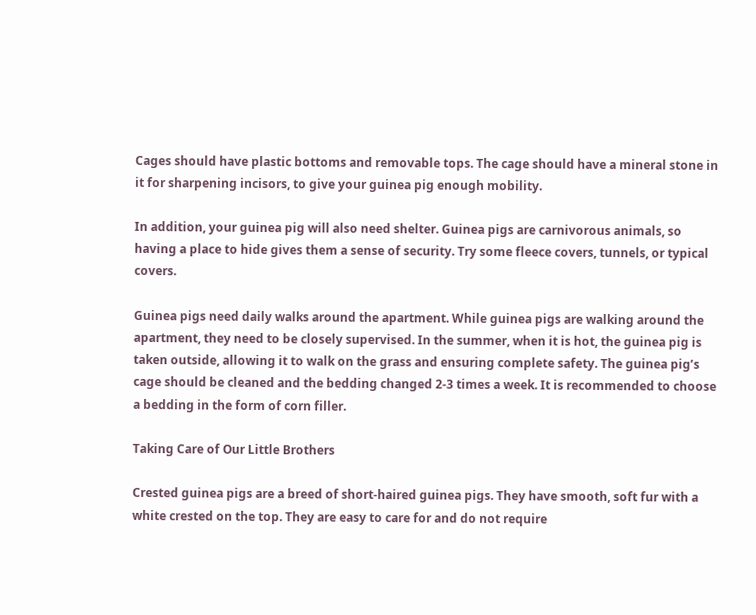Cages should have plastic bottoms and removable tops. The cage should have a mineral stone in it for sharpening incisors, to give your guinea pig enough mobility.

In addition, your guinea pig will also need shelter. Guinea pigs are carnivorous animals, so having a place to hide gives them a sense of security. Try some fleece covers, tunnels, or typical covers.

Guinea pigs need daily walks around the apartment. While guinea pigs are walking around the apartment, they need to be closely supervised. In the summer, when it is hot, the guinea pig is taken outside, allowing it to walk on the grass and ensuring complete safety. The guinea pig’s cage should be cleaned and the bedding changed 2-3 times a week. It is recommended to choose a bedding in the form of corn filler.

Taking Care of Our Little Brothers

Crested guinea pigs are a breed of short-haired guinea pigs. They have smooth, soft fur with a white crested on the top. They are easy to care for and do not require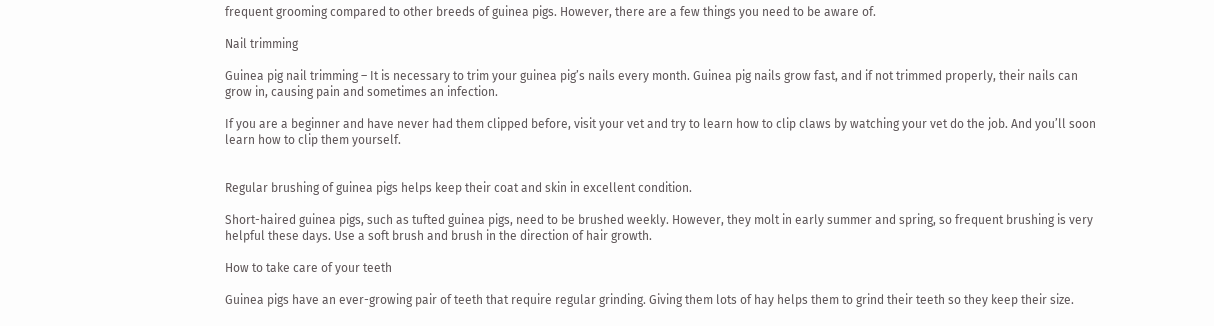frequent grooming compared to other breeds of guinea pigs. However, there are a few things you need to be aware of.

Nail trimming

Guinea pig nail trimming – It is necessary to trim your guinea pig’s nails every month. Guinea pig nails grow fast, and if not trimmed properly, their nails can grow in, causing pain and sometimes an infection.

If you are a beginner and have never had them clipped before, visit your vet and try to learn how to clip claws by watching your vet do the job. And you’ll soon learn how to clip them yourself.


Regular brushing of guinea pigs helps keep their coat and skin in excellent condition.

Short-haired guinea pigs, such as tufted guinea pigs, need to be brushed weekly. However, they molt in early summer and spring, so frequent brushing is very helpful these days. Use a soft brush and brush in the direction of hair growth.

How to take care of your teeth

Guinea pigs have an ever-growing pair of teeth that require regular grinding. Giving them lots of hay helps them to grind their teeth so they keep their size.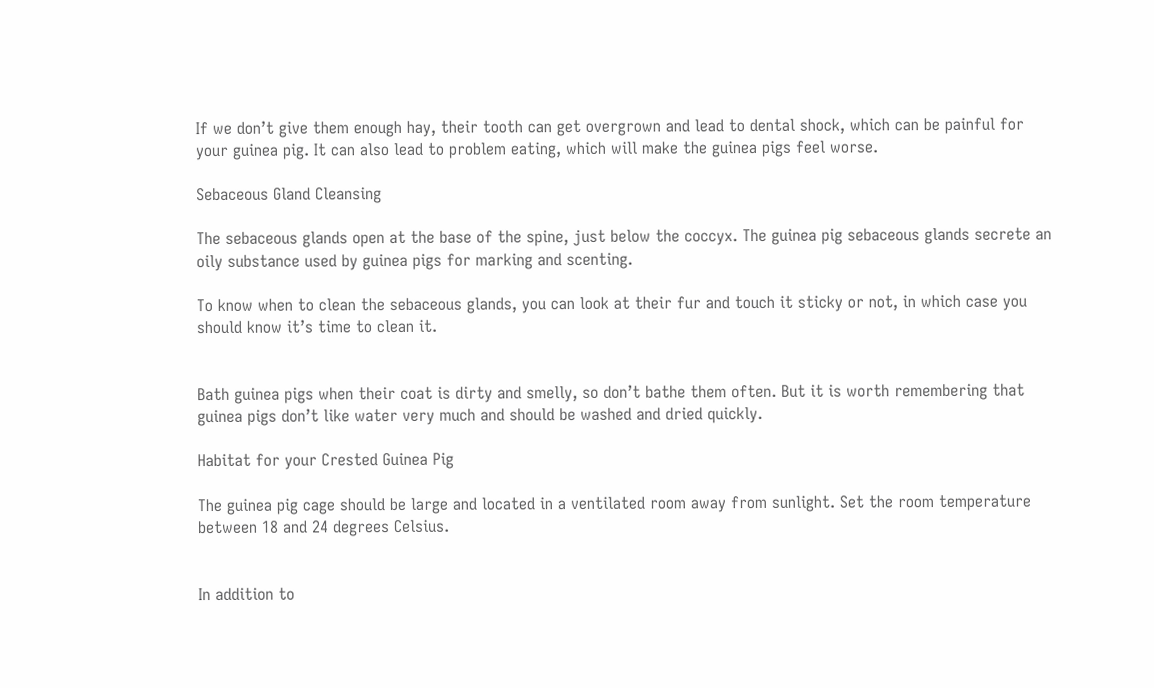If we don’t give them enough hay, their tooth can get overgrown and lead to dental shock, which can be painful for your guinea pig. It can also lead to problem eating, which will make the guinea pigs feel worse.

Sebaceous Gland Cleansing

The sebaceous glands open at the base of the spine, just below the coccyx. The guinea pig sebaceous glands secrete an oily substance used by guinea pigs for marking and scenting.

To know when to clean the sebaceous glands, you can look at their fur and touch it sticky or not, in which case you should know it’s time to clean it.


Bath guinea pigs when their coat is dirty and smelly, so don’t bathe them often. But it is worth remembering that guinea pigs don’t like water very much and should be washed and dried quickly.

Habitat for your Crested Guinea Pig

The guinea pig cage should be large and located in a ventilated room away from sunlight. Set the room temperature between 18 and 24 degrees Celsius.


In addition to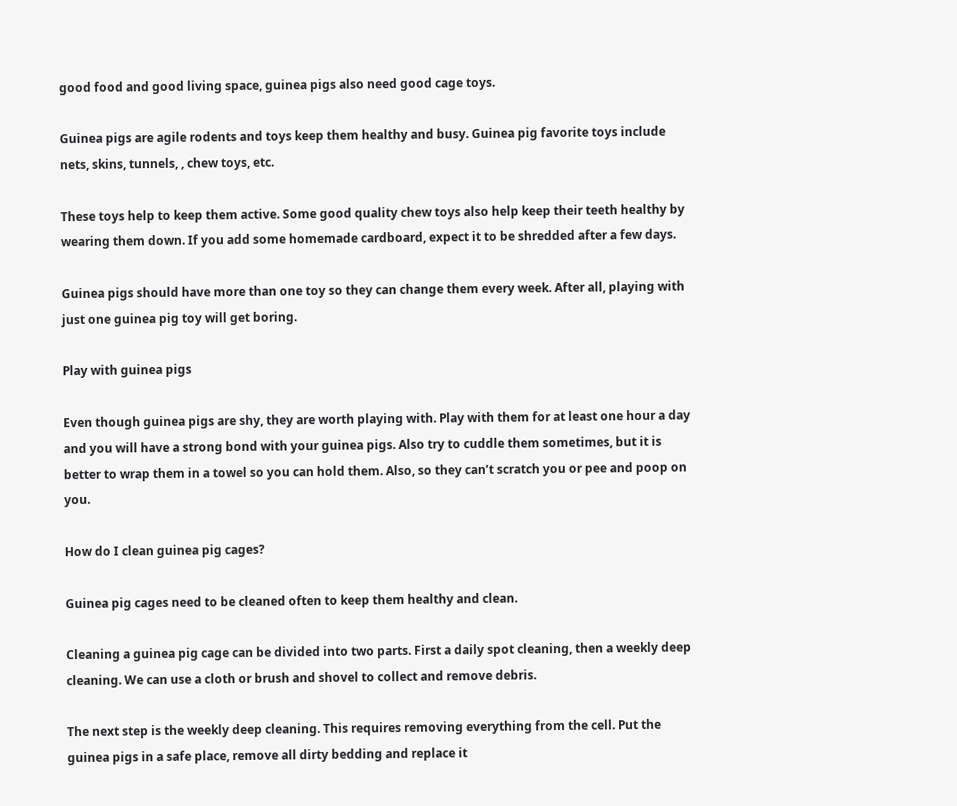good food and good living space, guinea pigs also need good cage toys.

Guinea pigs are agile rodents and toys keep them healthy and busy. Guinea pig favorite toys include nets, skins, tunnels, , chew toys, etc.

These toys help to keep them active. Some good quality chew toys also help keep their teeth healthy by wearing them down. If you add some homemade cardboard, expect it to be shredded after a few days.

Guinea pigs should have more than one toy so they can change them every week. After all, playing with just one guinea pig toy will get boring.

Play with guinea pigs

Even though guinea pigs are shy, they are worth playing with. Play with them for at least one hour a day and you will have a strong bond with your guinea pigs. Also try to cuddle them sometimes, but it is better to wrap them in a towel so you can hold them. Also, so they can’t scratch you or pee and poop on you.

How do I clean guinea pig cages?

Guinea pig cages need to be cleaned often to keep them healthy and clean.

Cleaning a guinea pig cage can be divided into two parts. First a daily spot cleaning, then a weekly deep cleaning. We can use a cloth or brush and shovel to collect and remove debris.

The next step is the weekly deep cleaning. This requires removing everything from the cell. Put the guinea pigs in a safe place, remove all dirty bedding and replace it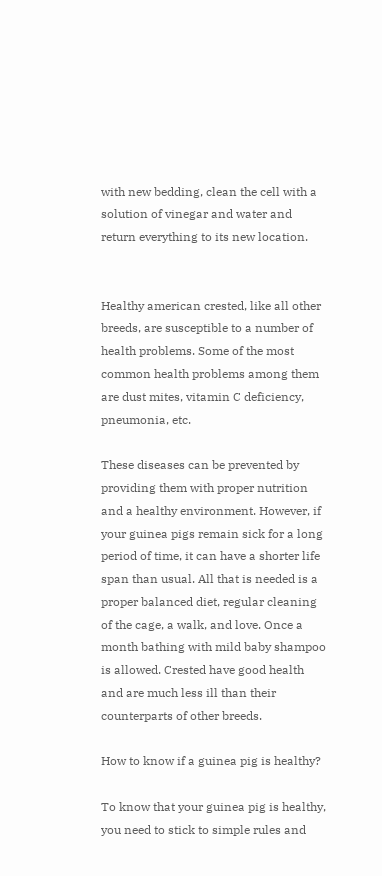with new bedding, clean the cell with a solution of vinegar and water and return everything to its new location.


Healthy american crested, like all other breeds, are susceptible to a number of health problems. Some of the most common health problems among them are dust mites, vitamin C deficiency, pneumonia, etc.

These diseases can be prevented by providing them with proper nutrition and a healthy environment. However, if your guinea pigs remain sick for a long period of time, it can have a shorter life span than usual. All that is needed is a proper balanced diet, regular cleaning of the cage, a walk, and love. Once a month bathing with mild baby shampoo is allowed. Crested have good health and are much less ill than their counterparts of other breeds.

How to know if a guinea pig is healthy?

To know that your guinea pig is healthy, you need to stick to simple rules and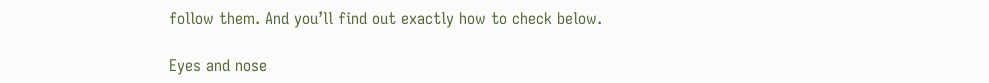follow them. And you’ll find out exactly how to check below.

Eyes and nose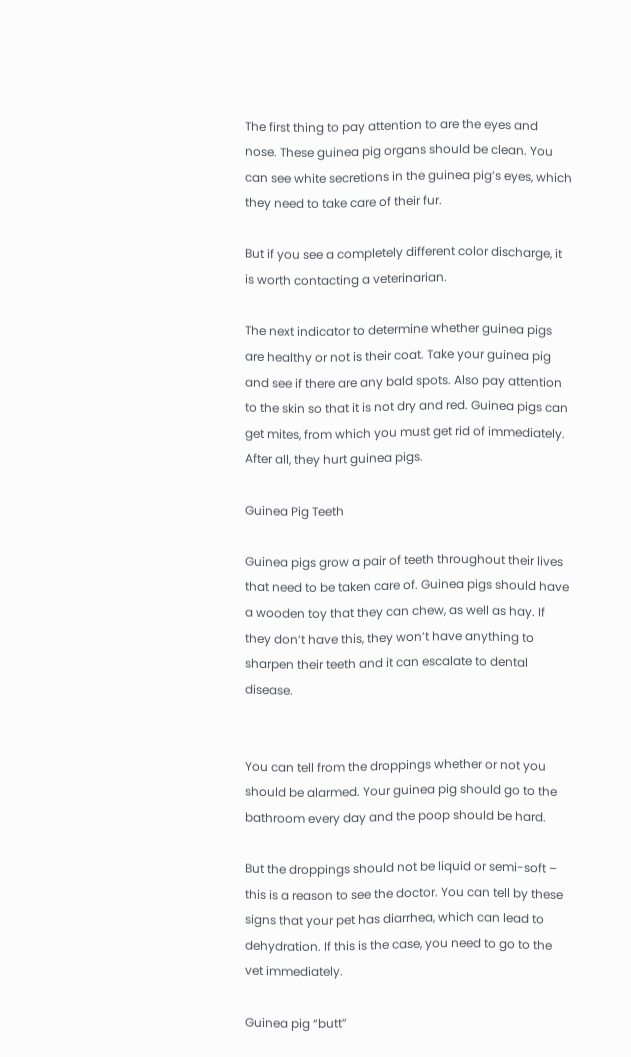The first thing to pay attention to are the eyes and nose. These guinea pig organs should be clean. You can see white secretions in the guinea pig’s eyes, which they need to take care of their fur.

But if you see a completely different color discharge, it is worth contacting a veterinarian.

The next indicator to determine whether guinea pigs are healthy or not is their coat. Take your guinea pig and see if there are any bald spots. Also pay attention to the skin so that it is not dry and red. Guinea pigs can get mites, from which you must get rid of immediately. After all, they hurt guinea pigs.

Guinea Pig Teeth

Guinea pigs grow a pair of teeth throughout their lives that need to be taken care of. Guinea pigs should have a wooden toy that they can chew, as well as hay. If they don’t have this, they won’t have anything to sharpen their teeth and it can escalate to dental disease.


You can tell from the droppings whether or not you should be alarmed. Your guinea pig should go to the bathroom every day and the poop should be hard.

But the droppings should not be liquid or semi-soft – this is a reason to see the doctor. You can tell by these signs that your pet has diarrhea, which can lead to dehydration. If this is the case, you need to go to the vet immediately.

Guinea pig “butt”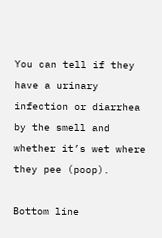You can tell if they have a urinary infection or diarrhea by the smell and whether it’s wet where they pee (poop).

Bottom line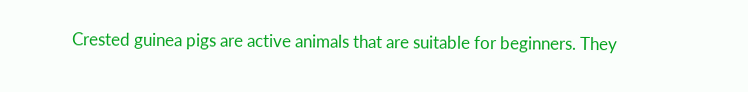Crested guinea pigs are active animals that are suitable for beginners. They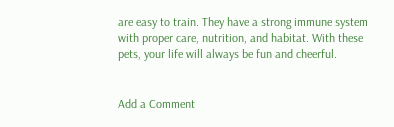are easy to train. They have a strong immune system with proper care, nutrition, and habitat. With these pets, your life will always be fun and cheerful.


Add a Comment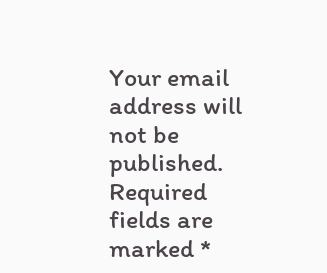Your email address will not be published. Required fields are marked *